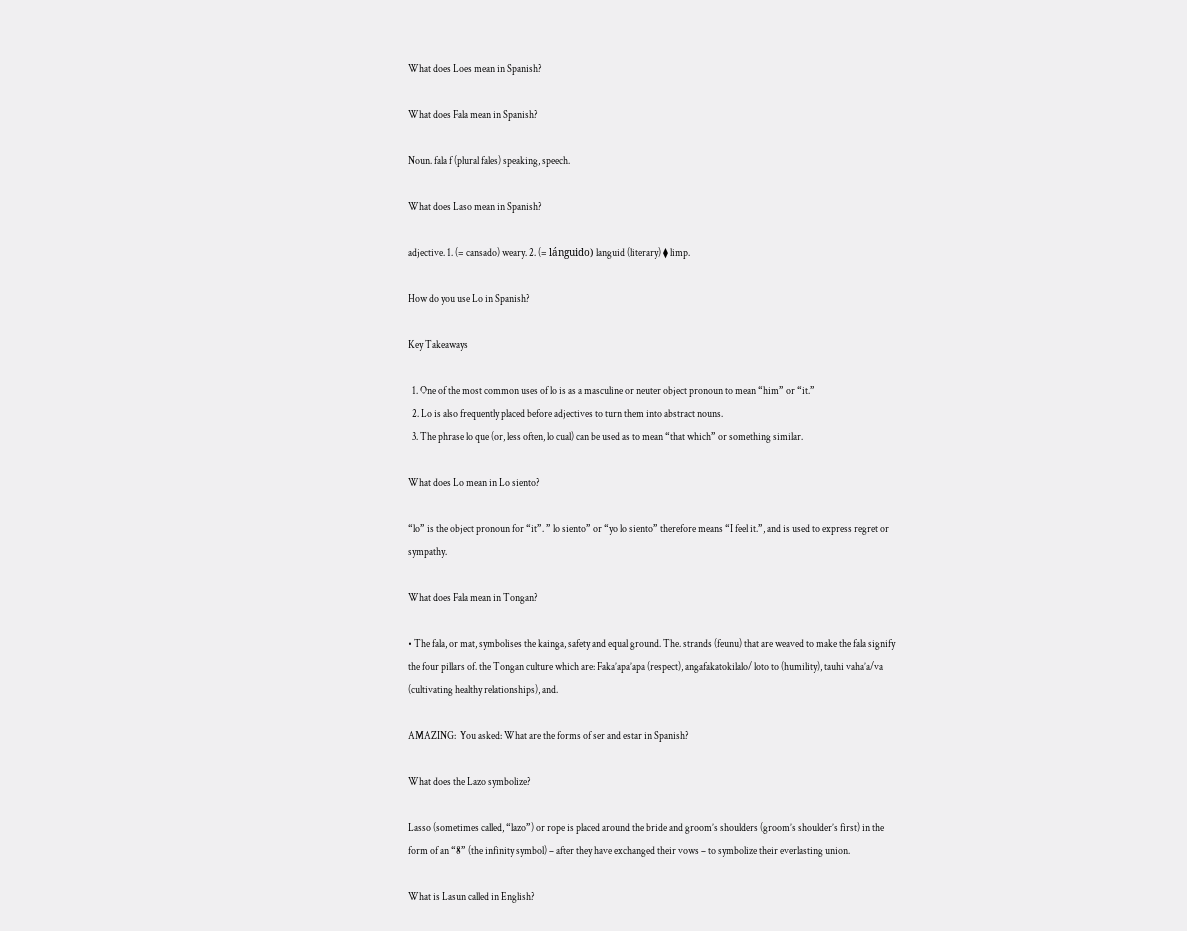What does Loes mean in Spanish?

What does Fala mean in Spanish?

Noun. fala f (plural fales) speaking, speech.

What does Laso mean in Spanish?

adjective. 1. (= cansado) weary. 2. (= lánguido) languid (literary) ⧫ limp.

How do you use Lo in Spanish?

Key Takeaways

  1. One of the most common uses of lo is as a masculine or neuter object pronoun to mean “him” or “it.”
  2. Lo is also frequently placed before adjectives to turn them into abstract nouns.
  3. The phrase lo que (or, less often, lo cual) can be used as to mean “that which” or something similar.

What does Lo mean in Lo siento?

“lo” is the object pronoun for “it”. ” lo siento” or “yo lo siento” therefore means “I feel it.”, and is used to express regret or sympathy.

What does Fala mean in Tongan?

• The fala, or mat, symbolises the kainga, safety and equal ground. The. strands (feunu) that are weaved to make the fala signify the four pillars of. the Tongan culture which are: Faka’apa’apa (respect), angafakatokilalo/ loto to (humility), tauhi vaha’a/va (cultivating healthy relationships), and.

AMAZING:  You asked: What are the forms of ser and estar in Spanish?

What does the Lazo symbolize?

Lasso (sometimes called, “lazo”) or rope is placed around the bride and groom’s shoulders (groom’s shoulder’s first) in the form of an “8” (the infinity symbol) – after they have exchanged their vows – to symbolize their everlasting union.

What is Lasun called in English?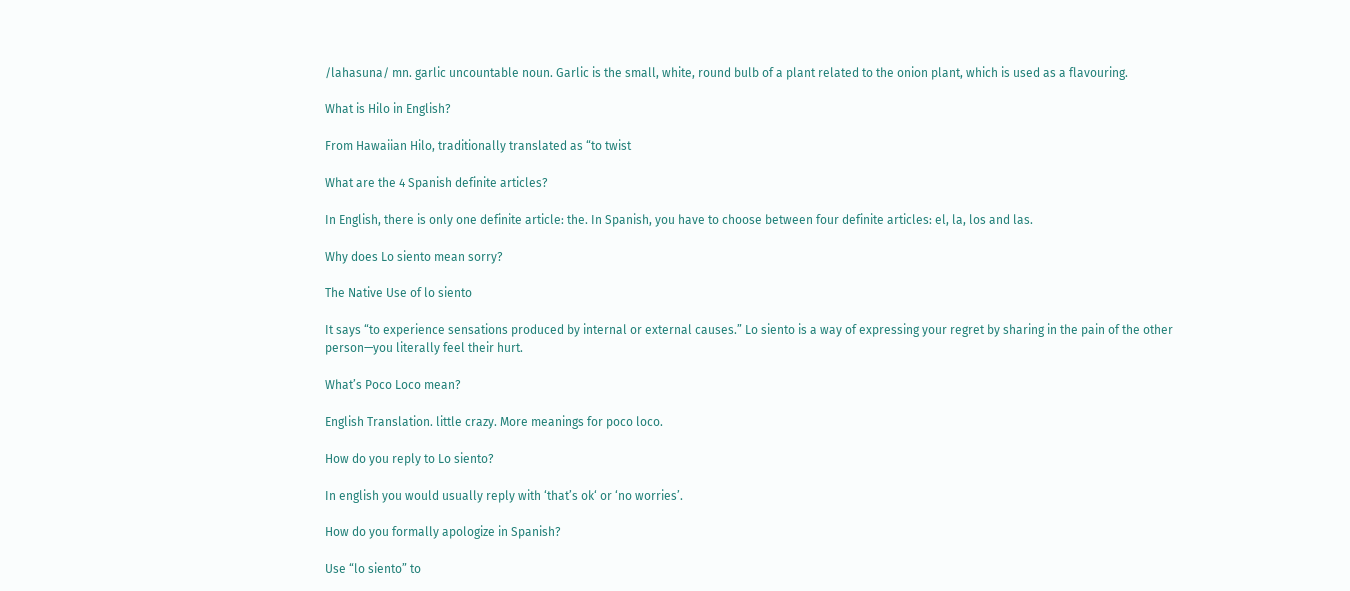/lahasuna/ mn. garlic uncountable noun. Garlic is the small, white, round bulb of a plant related to the onion plant, which is used as a flavouring.

What is Hilo in English?

From Hawaiian Hilo, traditionally translated as “to twist

What are the 4 Spanish definite articles?

In English, there is only one definite article: the. In Spanish, you have to choose between four definite articles: el, la, los and las.

Why does Lo siento mean sorry?

The Native Use of lo siento

It says “to experience sensations produced by internal or external causes.” Lo siento is a way of expressing your regret by sharing in the pain of the other person—you literally feel their hurt.

What’s Poco Loco mean?

English Translation. little crazy. More meanings for poco loco.

How do you reply to Lo siento?

In english you would usually reply with ‘that’s ok‘ or ‘no worries’.

How do you formally apologize in Spanish?

Use “lo siento” to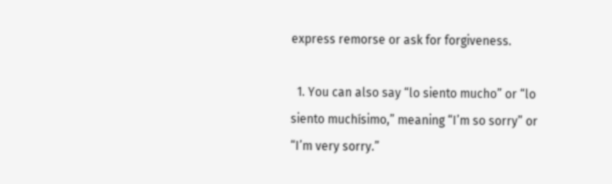express remorse or ask for forgiveness.

  1. You can also say “lo siento mucho” or “lo siento muchísimo,” meaning “I’m so sorry” or “I’m very sorry.”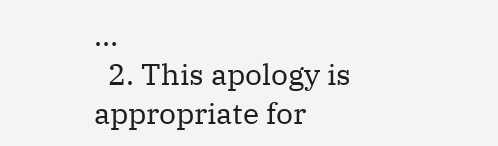…
  2. This apology is appropriate for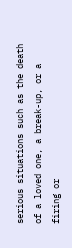serious situations such as the death of a loved one, a break-up, or a firing or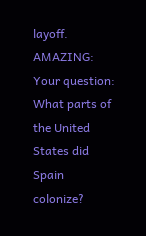layoff.
AMAZING:  Your question: What parts of the United States did Spain colonize?